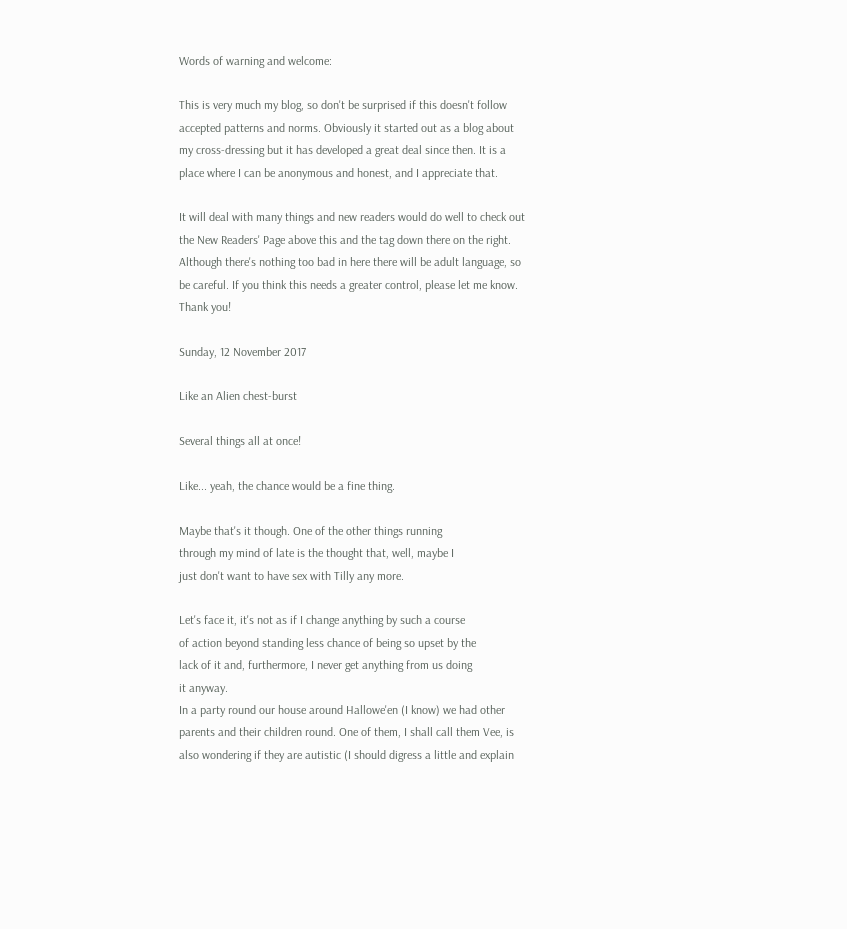Words of warning and welcome:

This is very much my blog, so don't be surprised if this doesn't follow accepted patterns and norms. Obviously it started out as a blog about my cross-dressing but it has developed a great deal since then. It is a place where I can be anonymous and honest, and I appreciate that.

It will deal with many things and new readers would do well to check out the New Readers' Page above this and the tag down there on the right. Although there's nothing too bad in here there will be adult language, so be careful. If you think this needs a greater control, please let me know. Thank you!

Sunday, 12 November 2017

Like an Alien chest-burst

Several things all at once!

Like... yeah, the chance would be a fine thing.

Maybe that's it though. One of the other things running
through my mind of late is the thought that, well, maybe I
just don't want to have sex with Tilly any more.

Let's face it, it's not as if I change anything by such a course
of action beyond standing less chance of being so upset by the
lack of it and, furthermore, I never get anything from us doing
it anyway.
In a party round our house around Hallowe'en (I know) we had other parents and their children round. One of them, I shall call them Vee, is also wondering if they are autistic (I should digress a little and explain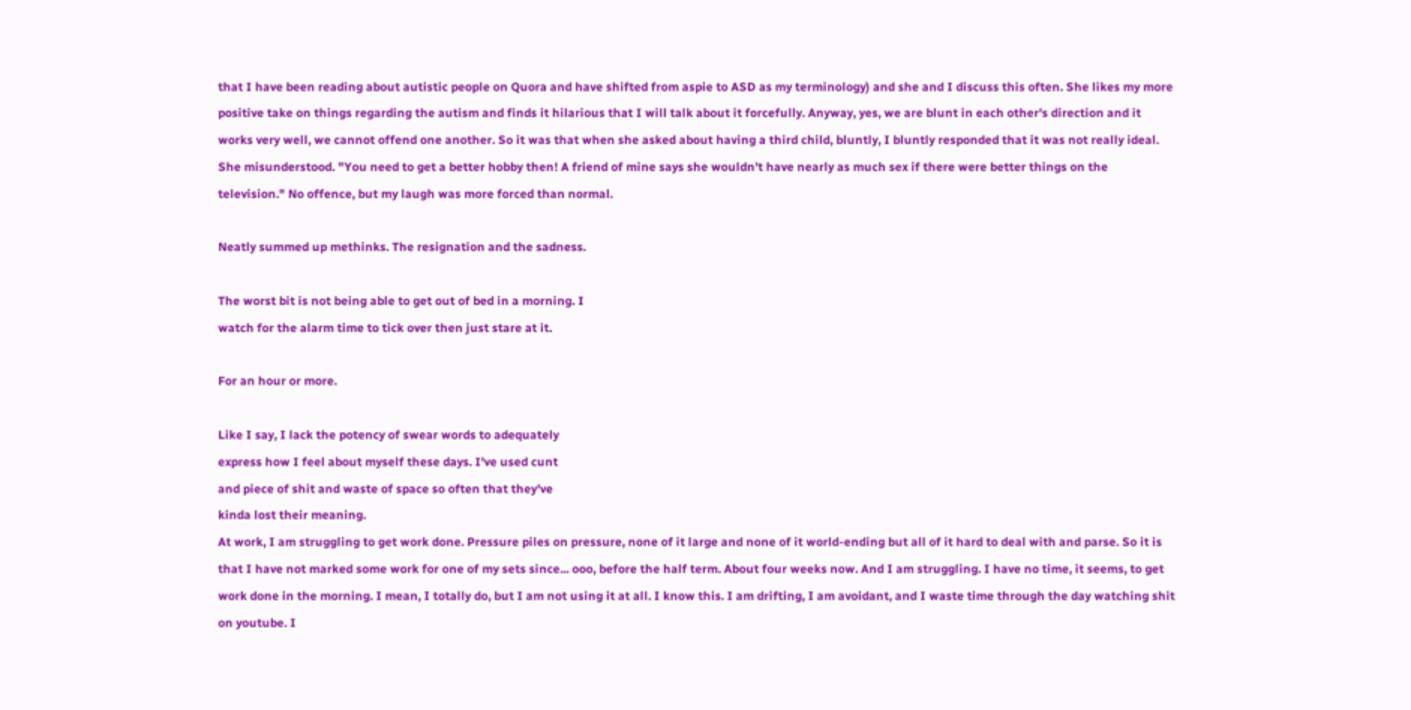that I have been reading about autistic people on Quora and have shifted from aspie to ASD as my terminology) and she and I discuss this often. She likes my more positive take on things regarding the autism and finds it hilarious that I will talk about it forcefully. Anyway, yes, we are blunt in each other's direction and it works very well, we cannot offend one another. So it was that when she asked about having a third child, bluntly, I bluntly responded that it was not really ideal. She misunderstood. "You need to get a better hobby then! A friend of mine says she wouldn't have nearly as much sex if there were better things on the television." No offence, but my laugh was more forced than normal.

Neatly summed up methinks. The resignation and the sadness.

The worst bit is not being able to get out of bed in a morning. I
watch for the alarm time to tick over then just stare at it.

For an hour or more.

Like I say, I lack the potency of swear words to adequately
express how I feel about myself these days. I've used cunt
and piece of shit and waste of space so often that they've
kinda lost their meaning.
At work, I am struggling to get work done. Pressure piles on pressure, none of it large and none of it world-ending but all of it hard to deal with and parse. So it is that I have not marked some work for one of my sets since... ooo, before the half term. About four weeks now. And I am struggling. I have no time, it seems, to get work done in the morning. I mean, I totally do, but I am not using it at all. I know this. I am drifting, I am avoidant, and I waste time through the day watching shit on youtube. I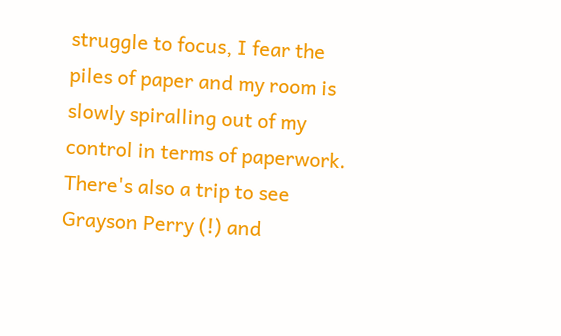struggle to focus, I fear the piles of paper and my room is slowly spiralling out of my control in terms of paperwork. There's also a trip to see Grayson Perry (!) and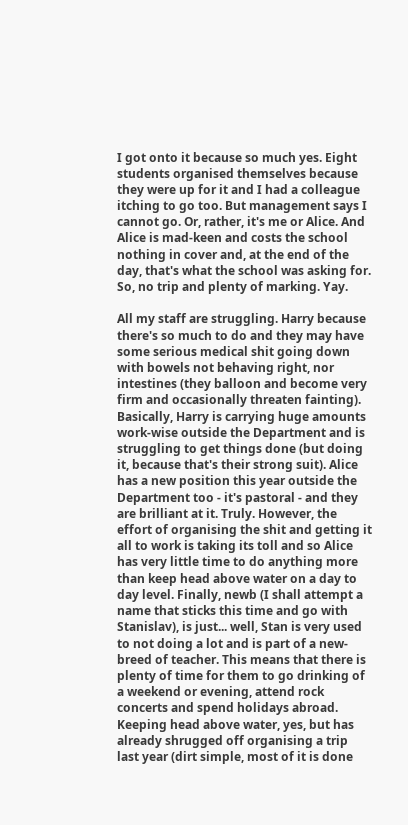I got onto it because so much yes. Eight students organised themselves because they were up for it and I had a colleague itching to go too. But management says I cannot go. Or, rather, it's me or Alice. And Alice is mad-keen and costs the school nothing in cover and, at the end of the day, that's what the school was asking for. So, no trip and plenty of marking. Yay.

All my staff are struggling. Harry because there's so much to do and they may have some serious medical shit going down with bowels not behaving right, nor intestines (they balloon and become very firm and occasionally threaten fainting). Basically, Harry is carrying huge amounts work-wise outside the Department and is struggling to get things done (but doing it, because that's their strong suit). Alice has a new position this year outside the Department too - it's pastoral - and they are brilliant at it. Truly. However, the effort of organising the shit and getting it all to work is taking its toll and so Alice has very little time to do anything more than keep head above water on a day to day level. Finally, newb (I shall attempt a name that sticks this time and go with Stanislav), is just... well, Stan is very used to not doing a lot and is part of a new-breed of teacher. This means that there is plenty of time for them to go drinking of a weekend or evening, attend rock concerts and spend holidays abroad. Keeping head above water, yes, but has already shrugged off organising a trip last year (dirt simple, most of it is done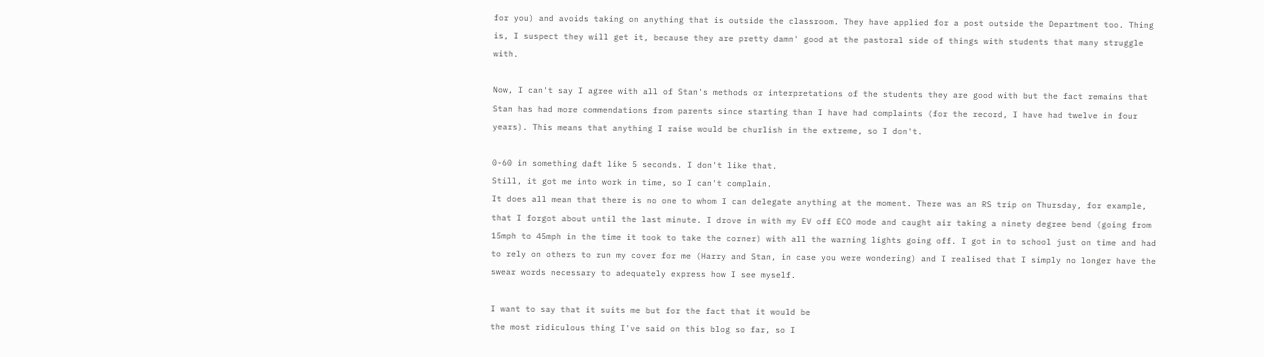for you) and avoids taking on anything that is outside the classroom. They have applied for a post outside the Department too. Thing is, I suspect they will get it, because they are pretty damn' good at the pastoral side of things with students that many struggle with.

Now, I can't say I agree with all of Stan's methods or interpretations of the students they are good with but the fact remains that Stan has had more commendations from parents since starting than I have had complaints (for the record, I have had twelve in four years). This means that anything I raise would be churlish in the extreme, so I don't.

0-60 in something daft like 5 seconds. I don't like that.
Still, it got me into work in time, so I can't complain.
It does all mean that there is no one to whom I can delegate anything at the moment. There was an RS trip on Thursday, for example, that I forgot about until the last minute. I drove in with my EV off ECO mode and caught air taking a ninety degree bend (going from 15mph to 45mph in the time it took to take the corner) with all the warning lights going off. I got in to school just on time and had to rely on others to run my cover for me (Harry and Stan, in case you were wondering) and I realised that I simply no longer have the swear words necessary to adequately express how I see myself.

I want to say that it suits me but for the fact that it would be
the most ridiculous thing I've said on this blog so far, so I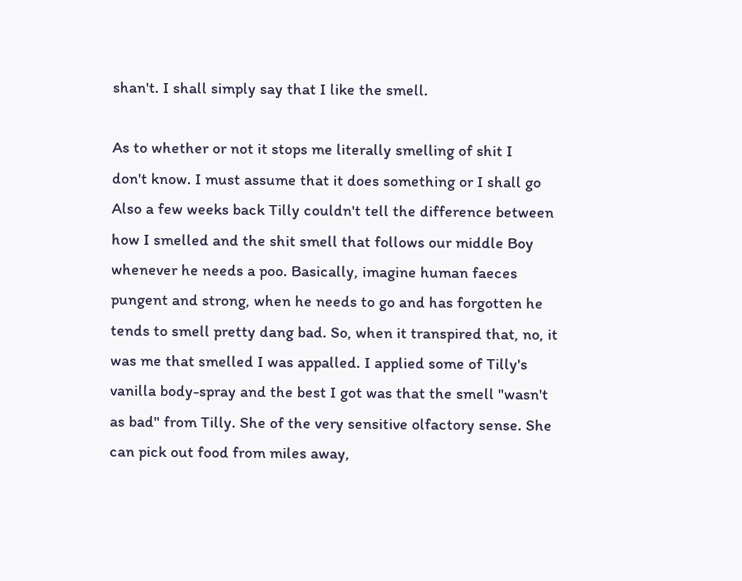shan't. I shall simply say that I like the smell.

As to whether or not it stops me literally smelling of shit I
don't know. I must assume that it does something or I shall go
Also a few weeks back Tilly couldn't tell the difference between how I smelled and the shit smell that follows our middle Boy whenever he needs a poo. Basically, imagine human faeces pungent and strong, when he needs to go and has forgotten he tends to smell pretty dang bad. So, when it transpired that, no, it was me that smelled I was appalled. I applied some of Tilly's vanilla body-spray and the best I got was that the smell "wasn't as bad" from Tilly. She of the very sensitive olfactory sense. She can pick out food from miles away,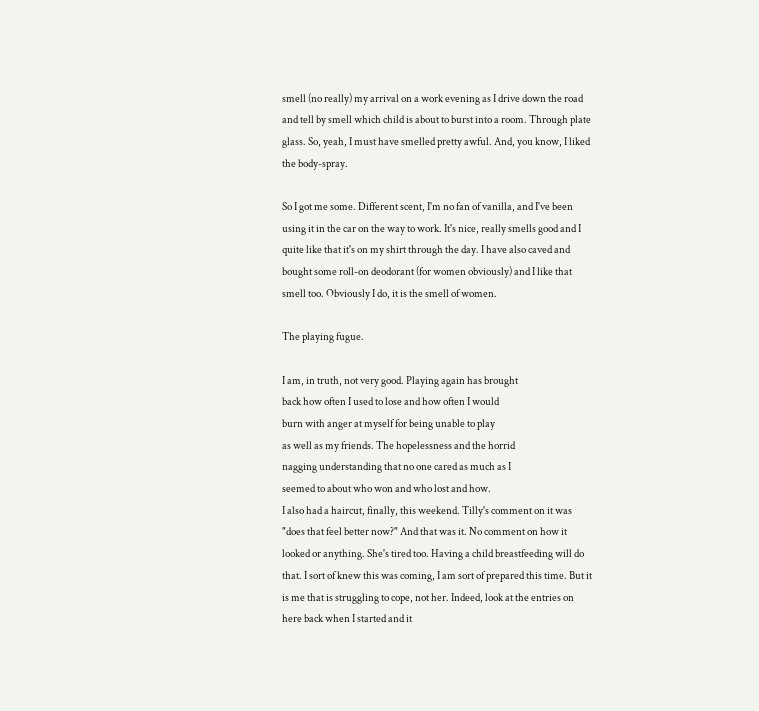smell (no really) my arrival on a work evening as I drive down the road and tell by smell which child is about to burst into a room. Through plate glass. So, yeah, I must have smelled pretty awful. And, you know, I liked the body-spray.

So I got me some. Different scent, I'm no fan of vanilla, and I've been using it in the car on the way to work. It's nice, really smells good and I quite like that it's on my shirt through the day. I have also caved and bought some roll-on deodorant (for women obviously) and I like that smell too. Obviously I do, it is the smell of women.

The playing fugue.

I am, in truth, not very good. Playing again has brought
back how often I used to lose and how often I would
burn with anger at myself for being unable to play
as well as my friends. The hopelessness and the horrid
nagging understanding that no one cared as much as I
seemed to about who won and who lost and how.
I also had a haircut, finally, this weekend. Tilly's comment on it was "does that feel better now?" And that was it. No comment on how it looked or anything. She's tired too. Having a child breastfeeding will do that. I sort of knew this was coming, I am sort of prepared this time. But it is me that is struggling to cope, not her. Indeed, look at the entries on here back when I started and it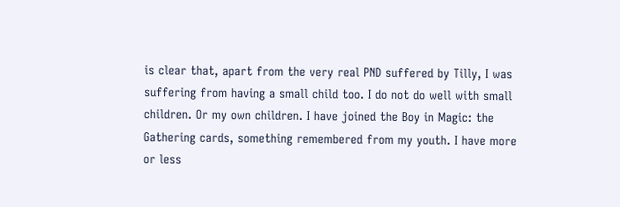is clear that, apart from the very real PND suffered by Tilly, I was suffering from having a small child too. I do not do well with small children. Or my own children. I have joined the Boy in Magic: the Gathering cards, something remembered from my youth. I have more or less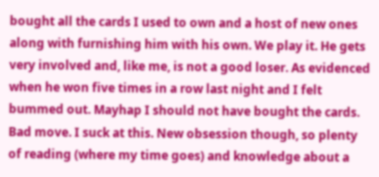bought all the cards I used to own and a host of new ones along with furnishing him with his own. We play it. He gets very involved and, like me, is not a good loser. As evidenced when he won five times in a row last night and I felt bummed out. Mayhap I should not have bought the cards. Bad move. I suck at this. New obsession though, so plenty of reading (where my time goes) and knowledge about a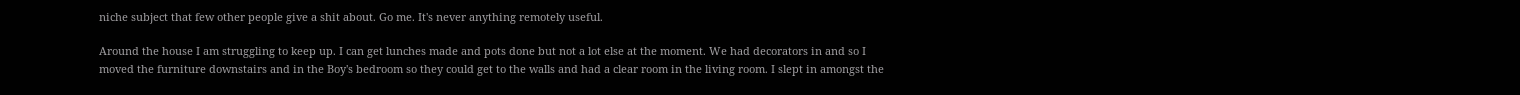niche subject that few other people give a shit about. Go me. It's never anything remotely useful.

Around the house I am struggling to keep up. I can get lunches made and pots done but not a lot else at the moment. We had decorators in and so I moved the furniture downstairs and in the Boy's bedroom so they could get to the walls and had a clear room in the living room. I slept in amongst the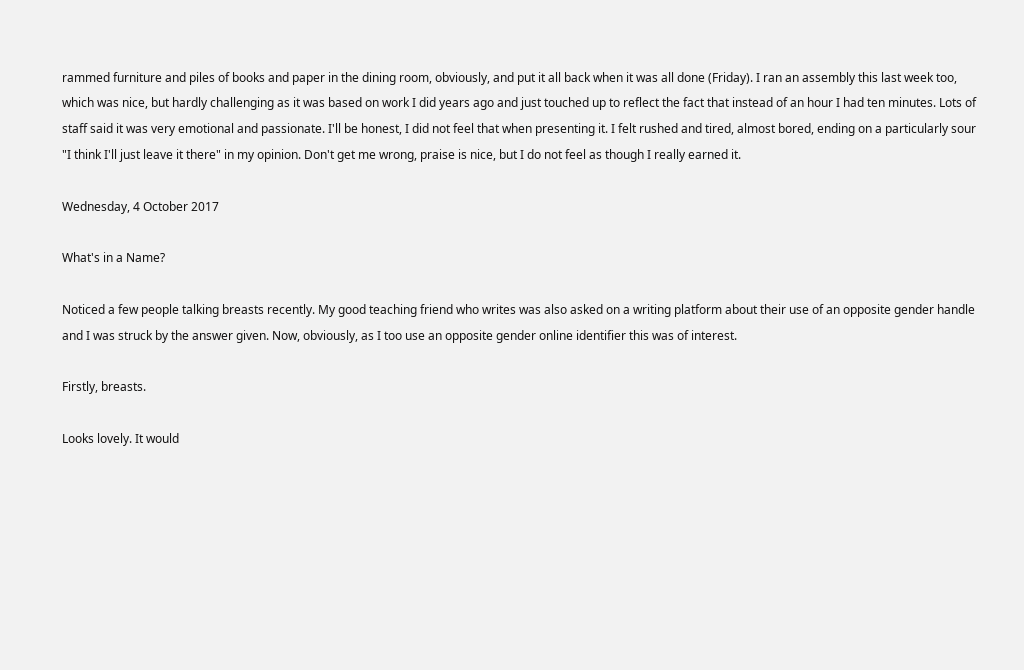rammed furniture and piles of books and paper in the dining room, obviously, and put it all back when it was all done (Friday). I ran an assembly this last week too, which was nice, but hardly challenging as it was based on work I did years ago and just touched up to reflect the fact that instead of an hour I had ten minutes. Lots of staff said it was very emotional and passionate. I'll be honest, I did not feel that when presenting it. I felt rushed and tired, almost bored, ending on a particularly sour "I think I'll just leave it there" in my opinion. Don't get me wrong, praise is nice, but I do not feel as though I really earned it.

Wednesday, 4 October 2017

What's in a Name?

Noticed a few people talking breasts recently. My good teaching friend who writes was also asked on a writing platform about their use of an opposite gender handle and I was struck by the answer given. Now, obviously, as I too use an opposite gender online identifier this was of interest.

Firstly, breasts.

Looks lovely. It would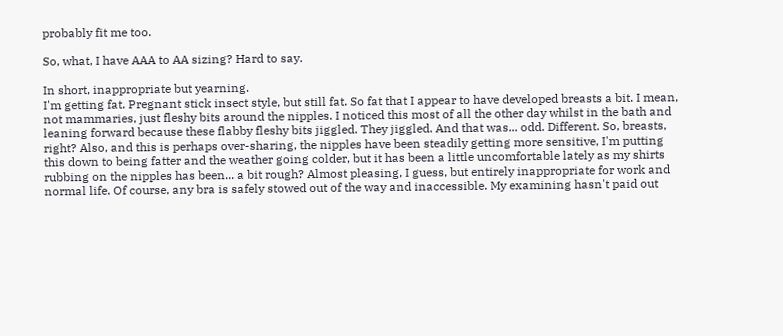probably fit me too.

So, what, I have AAA to AA sizing? Hard to say.

In short, inappropriate but yearning.
I'm getting fat. Pregnant stick insect style, but still fat. So fat that I appear to have developed breasts a bit. I mean, not mammaries, just fleshy bits around the nipples. I noticed this most of all the other day whilst in the bath and leaning forward because these flabby fleshy bits jiggled. They jiggled. And that was... odd. Different. So, breasts, right? Also, and this is perhaps over-sharing, the nipples have been steadily getting more sensitive, I'm putting this down to being fatter and the weather going colder, but it has been a little uncomfortable lately as my shirts rubbing on the nipples has been... a bit rough? Almost pleasing, I guess, but entirely inappropriate for work and normal life. Of course, any bra is safely stowed out of the way and inaccessible. My examining hasn't paid out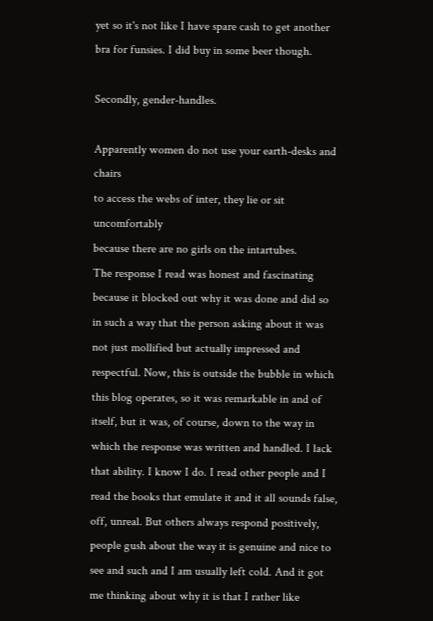yet so it's not like I have spare cash to get another bra for funsies. I did buy in some beer though.

Secondly, gender-handles.

Apparently women do not use your earth-desks and chairs
to access the webs of inter, they lie or sit uncomfortably
because there are no girls on the intartubes.
The response I read was honest and fascinating because it blocked out why it was done and did so in such a way that the person asking about it was not just mollified but actually impressed and respectful. Now, this is outside the bubble in which this blog operates, so it was remarkable in and of itself, but it was, of course, down to the way in which the response was written and handled. I lack that ability. I know I do. I read other people and I read the books that emulate it and it all sounds false, off, unreal. But others always respond positively, people gush about the way it is genuine and nice to see and such and I am usually left cold. And it got me thinking about why it is that I rather like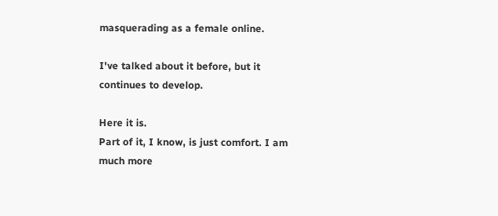masquerading as a female online.

I've talked about it before, but it continues to develop.

Here it is.
Part of it, I know, is just comfort. I am much more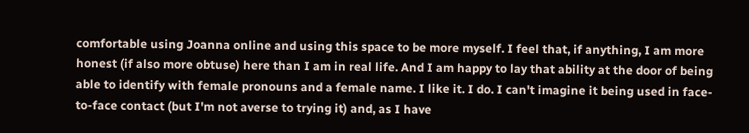comfortable using Joanna online and using this space to be more myself. I feel that, if anything, I am more honest (if also more obtuse) here than I am in real life. And I am happy to lay that ability at the door of being able to identify with female pronouns and a female name. I like it. I do. I can't imagine it being used in face-to-face contact (but I'm not averse to trying it) and, as I have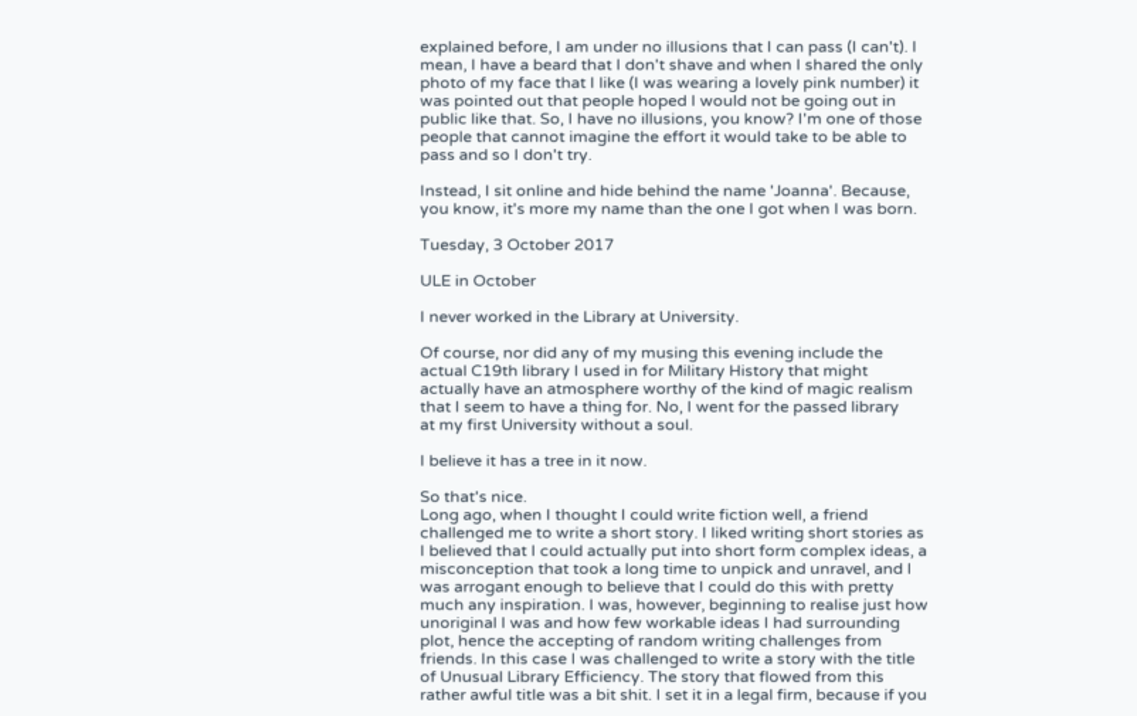explained before, I am under no illusions that I can pass (I can't). I mean, I have a beard that I don't shave and when I shared the only photo of my face that I like (I was wearing a lovely pink number) it was pointed out that people hoped I would not be going out in public like that. So, I have no illusions, you know? I'm one of those people that cannot imagine the effort it would take to be able to pass and so I don't try.

Instead, I sit online and hide behind the name 'Joanna'. Because, you know, it's more my name than the one I got when I was born.

Tuesday, 3 October 2017

ULE in October

I never worked in the Library at University.

Of course, nor did any of my musing this evening include the
actual C19th library I used in for Military History that might
actually have an atmosphere worthy of the kind of magic realism
that I seem to have a thing for. No, I went for the passed library
at my first University without a soul.

I believe it has a tree in it now.

So that's nice.
Long ago, when I thought I could write fiction well, a friend challenged me to write a short story. I liked writing short stories as I believed that I could actually put into short form complex ideas, a misconception that took a long time to unpick and unravel, and I was arrogant enough to believe that I could do this with pretty much any inspiration. I was, however, beginning to realise just how unoriginal I was and how few workable ideas I had surrounding plot, hence the accepting of random writing challenges from friends. In this case I was challenged to write a story with the title of Unusual Library Efficiency. The story that flowed from this rather awful title was a bit shit. I set it in a legal firm, because if you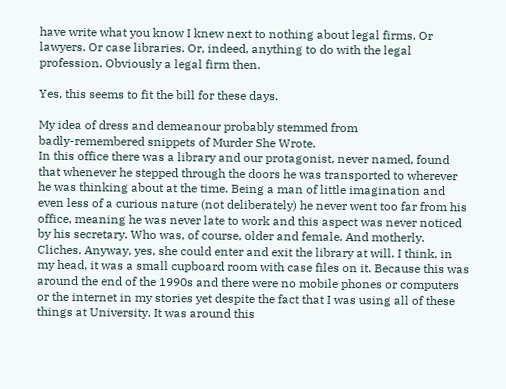have write what you know I knew next to nothing about legal firms. Or lawyers. Or case libraries. Or, indeed, anything to do with the legal profession. Obviously a legal firm then.

Yes, this seems to fit the bill for these days.

My idea of dress and demeanour probably stemmed from
badly-remembered snippets of Murder She Wrote.
In this office there was a library and our protagonist, never named, found that whenever he stepped through the doors he was transported to wherever he was thinking about at the time. Being a man of little imagination and even less of a curious nature (not deliberately) he never went too far from his office, meaning he was never late to work and this aspect was never noticed by his secretary. Who was, of course, older and female. And motherly. Cliches. Anyway, yes, she could enter and exit the library at will. I think, in my head, it was a small cupboard room with case files on it. Because this was around the end of the 1990s and there were no mobile phones or computers or the internet in my stories yet despite the fact that I was using all of these things at University. It was around this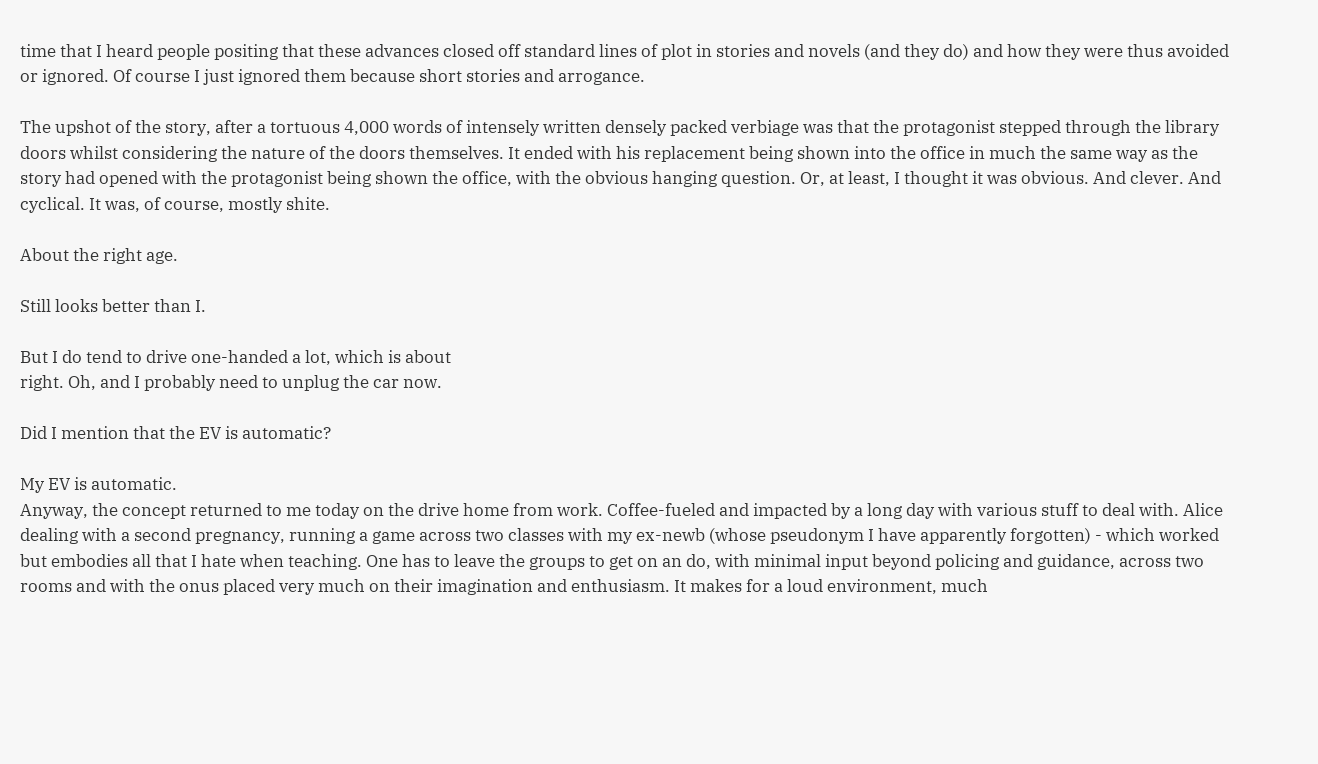time that I heard people positing that these advances closed off standard lines of plot in stories and novels (and they do) and how they were thus avoided or ignored. Of course I just ignored them because short stories and arrogance.

The upshot of the story, after a tortuous 4,000 words of intensely written densely packed verbiage was that the protagonist stepped through the library doors whilst considering the nature of the doors themselves. It ended with his replacement being shown into the office in much the same way as the story had opened with the protagonist being shown the office, with the obvious hanging question. Or, at least, I thought it was obvious. And clever. And cyclical. It was, of course, mostly shite.

About the right age.

Still looks better than I.

But I do tend to drive one-handed a lot, which is about
right. Oh, and I probably need to unplug the car now.

Did I mention that the EV is automatic?

My EV is automatic.
Anyway, the concept returned to me today on the drive home from work. Coffee-fueled and impacted by a long day with various stuff to deal with. Alice dealing with a second pregnancy, running a game across two classes with my ex-newb (whose pseudonym I have apparently forgotten) - which worked but embodies all that I hate when teaching. One has to leave the groups to get on an do, with minimal input beyond policing and guidance, across two rooms and with the onus placed very much on their imagination and enthusiasm. It makes for a loud environment, much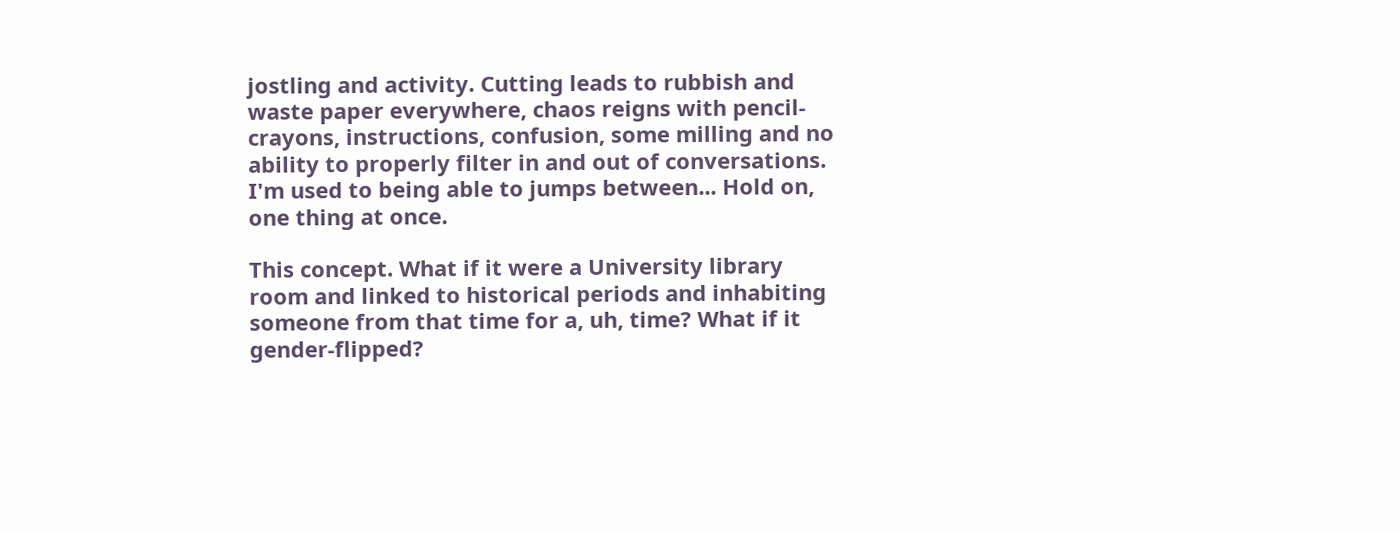jostling and activity. Cutting leads to rubbish and waste paper everywhere, chaos reigns with pencil-crayons, instructions, confusion, some milling and no ability to properly filter in and out of conversations. I'm used to being able to jumps between... Hold on, one thing at once.

This concept. What if it were a University library room and linked to historical periods and inhabiting someone from that time for a, uh, time? What if it gender-flipped?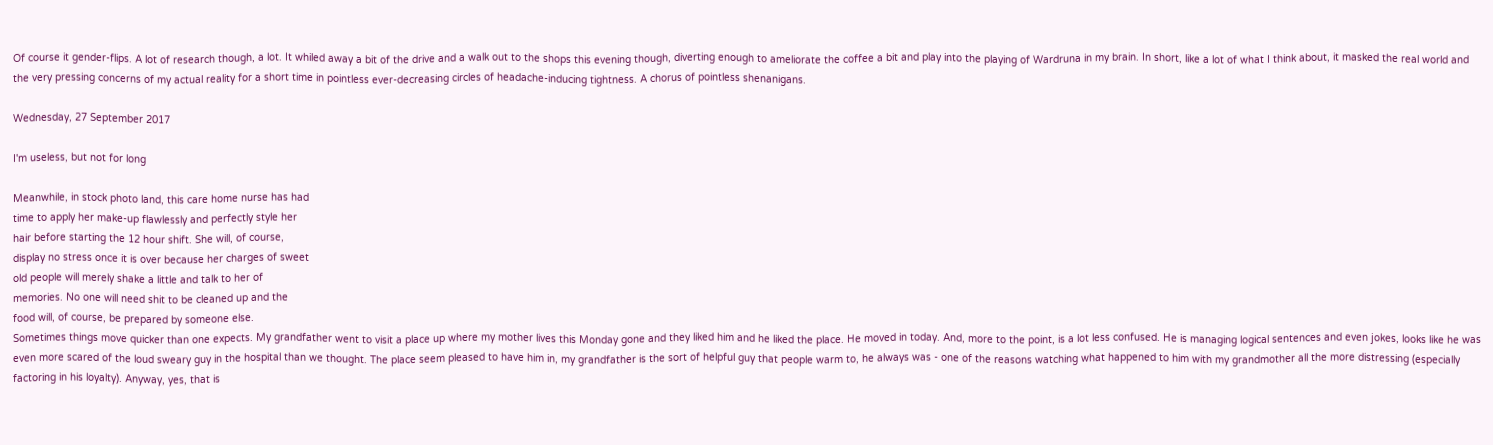Of course it gender-flips. A lot of research though, a lot. It whiled away a bit of the drive and a walk out to the shops this evening though, diverting enough to ameliorate the coffee a bit and play into the playing of Wardruna in my brain. In short, like a lot of what I think about, it masked the real world and the very pressing concerns of my actual reality for a short time in pointless ever-decreasing circles of headache-inducing tightness. A chorus of pointless shenanigans.

Wednesday, 27 September 2017

I'm useless, but not for long

Meanwhile, in stock photo land, this care home nurse has had
time to apply her make-up flawlessly and perfectly style her
hair before starting the 12 hour shift. She will, of course,
display no stress once it is over because her charges of sweet
old people will merely shake a little and talk to her of
memories. No one will need shit to be cleaned up and the
food will, of course, be prepared by someone else.
Sometimes things move quicker than one expects. My grandfather went to visit a place up where my mother lives this Monday gone and they liked him and he liked the place. He moved in today. And, more to the point, is a lot less confused. He is managing logical sentences and even jokes, looks like he was even more scared of the loud sweary guy in the hospital than we thought. The place seem pleased to have him in, my grandfather is the sort of helpful guy that people warm to, he always was - one of the reasons watching what happened to him with my grandmother all the more distressing (especially factoring in his loyalty). Anyway, yes, that is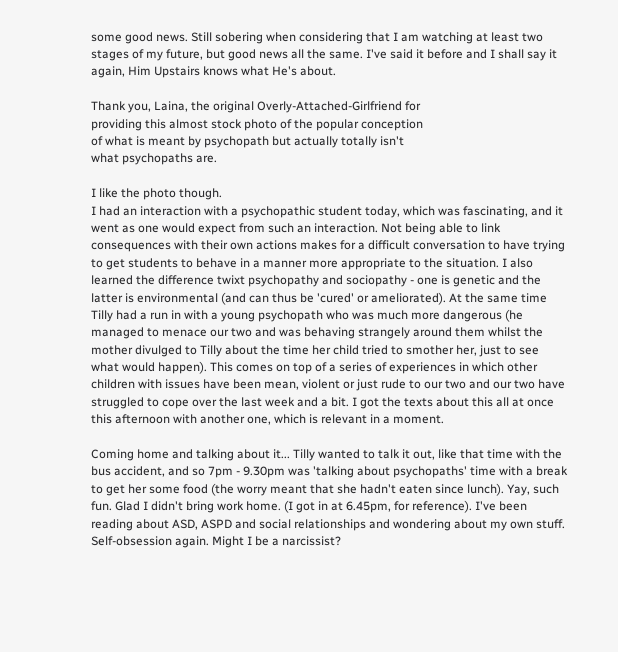some good news. Still sobering when considering that I am watching at least two stages of my future, but good news all the same. I've said it before and I shall say it again, Him Upstairs knows what He's about.

Thank you, Laina, the original Overly-Attached-Girlfriend for
providing this almost stock photo of the popular conception
of what is meant by psychopath but actually totally isn't
what psychopaths are.

I like the photo though.
I had an interaction with a psychopathic student today, which was fascinating, and it went as one would expect from such an interaction. Not being able to link consequences with their own actions makes for a difficult conversation to have trying to get students to behave in a manner more appropriate to the situation. I also learned the difference twixt psychopathy and sociopathy - one is genetic and the latter is environmental (and can thus be 'cured' or ameliorated). At the same time Tilly had a run in with a young psychopath who was much more dangerous (he managed to menace our two and was behaving strangely around them whilst the mother divulged to Tilly about the time her child tried to smother her, just to see what would happen). This comes on top of a series of experiences in which other children with issues have been mean, violent or just rude to our two and our two have struggled to cope over the last week and a bit. I got the texts about this all at once this afternoon with another one, which is relevant in a moment.

Coming home and talking about it... Tilly wanted to talk it out, like that time with the bus accident, and so 7pm - 9.30pm was 'talking about psychopaths' time with a break to get her some food (the worry meant that she hadn't eaten since lunch). Yay, such fun. Glad I didn't bring work home. (I got in at 6.45pm, for reference). I've been reading about ASD, ASPD and social relationships and wondering about my own stuff. Self-obsession again. Might I be a narcissist?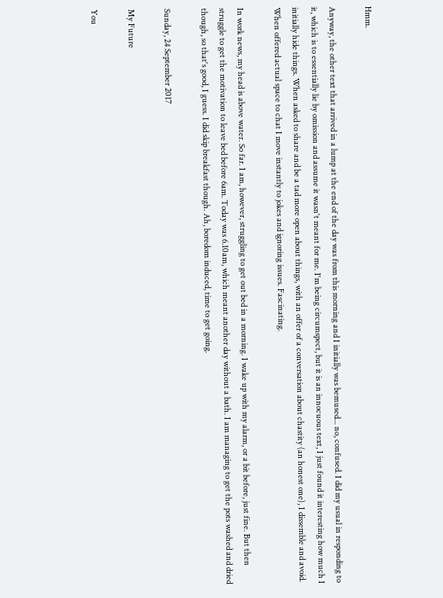Hmm.

Anyway, the other text that arrived in a lump at the end of the day was from this morning and I initially was bemused... no, confused. I did my usual in responding to it, which is to essentially lie by omission and assume it wasn't meant for me. I'm being circumspect, but it is an innocuous text, I just found it interesting how much I initially hide things. When asked to share and be a tad more open about things, with an offer of a conversation about chastity (an honest one), I dissemble and avoid. When offered actual space to chat I move instantly to jokes and ignoring issues. Fascinating.

In work news, my head is above water. So far. I am, however, struggling to get out bed in a morning. I wake up with my alarm, or a bit before, just fine. But then struggle to get the motivation to leave bed before 6am. Today was 6.10am, which meant another day without a bath. I am managing to get the pots washed and dried though, so that's good, I guess. I did skip breakfast though. Ah, boredom induced, time to get going.

Sunday, 24 September 2017

My Future

You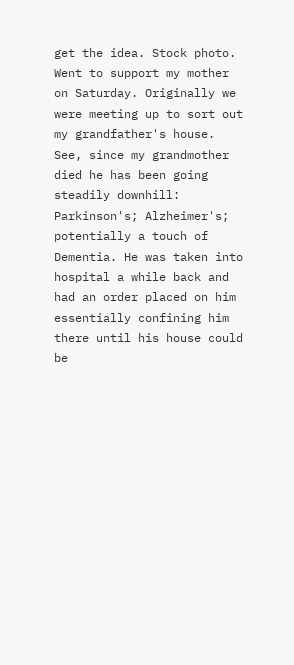get the idea. Stock photo.
Went to support my mother on Saturday. Originally we were meeting up to sort out my grandfather's house. See, since my grandmother died he has been going steadily downhill: Parkinson's; Alzheimer's; potentially a touch of Dementia. He was taken into hospital a while back and had an order placed on him essentially confining him there until his house could be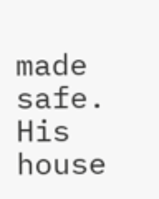made safe. His house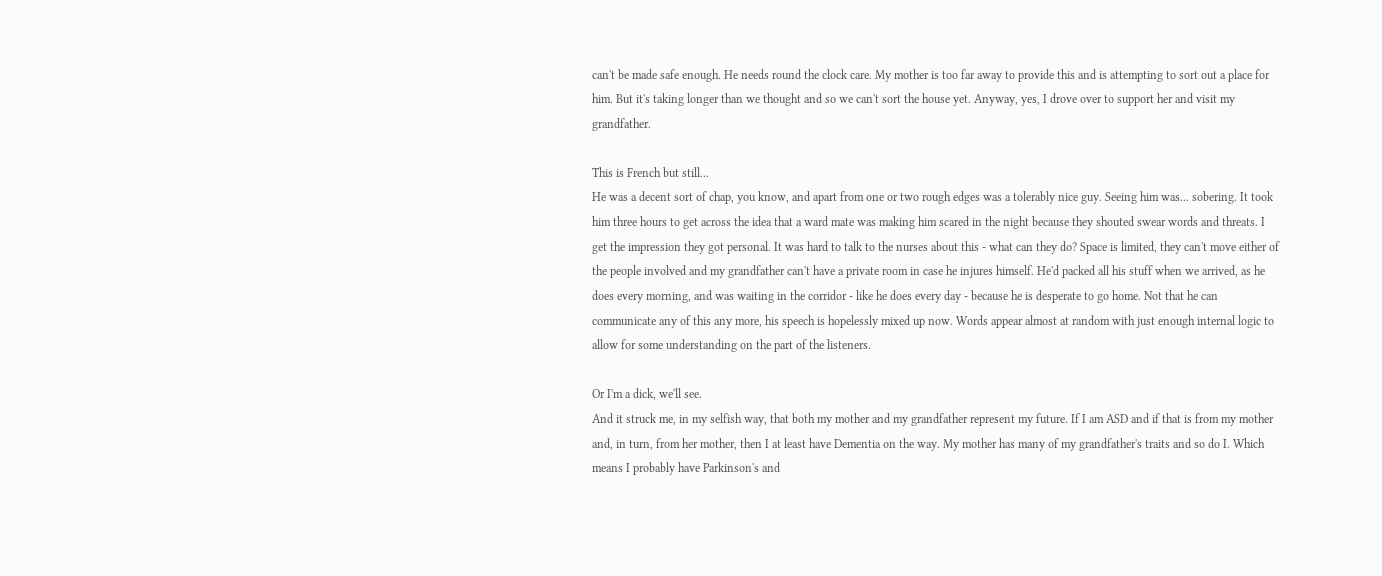can't be made safe enough. He needs round the clock care. My mother is too far away to provide this and is attempting to sort out a place for him. But it's taking longer than we thought and so we can't sort the house yet. Anyway, yes, I drove over to support her and visit my grandfather.

This is French but still...
He was a decent sort of chap, you know, and apart from one or two rough edges was a tolerably nice guy. Seeing him was... sobering. It took him three hours to get across the idea that a ward mate was making him scared in the night because they shouted swear words and threats. I get the impression they got personal. It was hard to talk to the nurses about this - what can they do? Space is limited, they can't move either of the people involved and my grandfather can't have a private room in case he injures himself. He'd packed all his stuff when we arrived, as he does every morning, and was waiting in the corridor - like he does every day - because he is desperate to go home. Not that he can communicate any of this any more, his speech is hopelessly mixed up now. Words appear almost at random with just enough internal logic to allow for some understanding on the part of the listeners.

Or I'm a dick, we'll see.
And it struck me, in my selfish way, that both my mother and my grandfather represent my future. If I am ASD and if that is from my mother and, in turn, from her mother, then I at least have Dementia on the way. My mother has many of my grandfather's traits and so do I. Which means I probably have Parkinson's and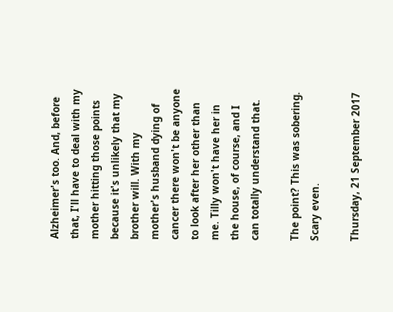Alzheimer's too. And, before that, I'll have to deal with my mother hitting those points because it's unlikely that my brother will. With my mother's husband dying of cancer there won't be anyone to look after her other than me. Tilly won't have her in the house, of course, and I can totally understand that.

The point? This was sobering. Scary even.

Thursday, 21 September 2017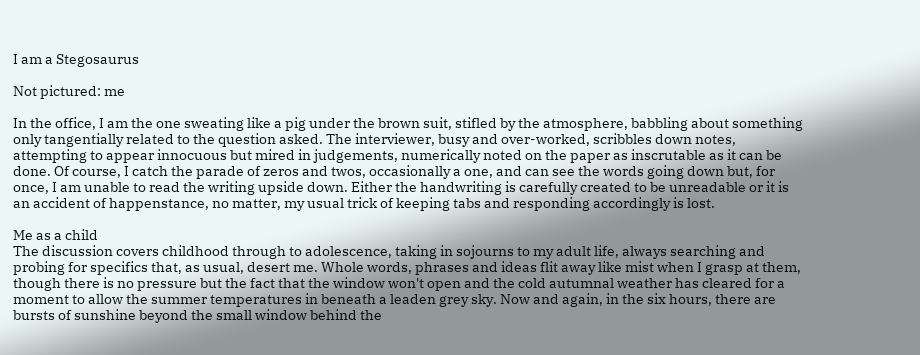I am a Stegosaurus

Not pictured: me

In the office, I am the one sweating like a pig under the brown suit, stifled by the atmosphere, babbling about something only tangentially related to the question asked. The interviewer, busy and over-worked, scribbles down notes, attempting to appear innocuous but mired in judgements, numerically noted on the paper as inscrutable as it can be done. Of course, I catch the parade of zeros and twos, occasionally a one, and can see the words going down but, for once, I am unable to read the writing upside down. Either the handwriting is carefully created to be unreadable or it is an accident of happenstance, no matter, my usual trick of keeping tabs and responding accordingly is lost.

Me as a child
The discussion covers childhood through to adolescence, taking in sojourns to my adult life, always searching and probing for specifics that, as usual, desert me. Whole words, phrases and ideas flit away like mist when I grasp at them, though there is no pressure but the fact that the window won't open and the cold autumnal weather has cleared for a moment to allow the summer temperatures in beneath a leaden grey sky. Now and again, in the six hours, there are bursts of sunshine beyond the small window behind the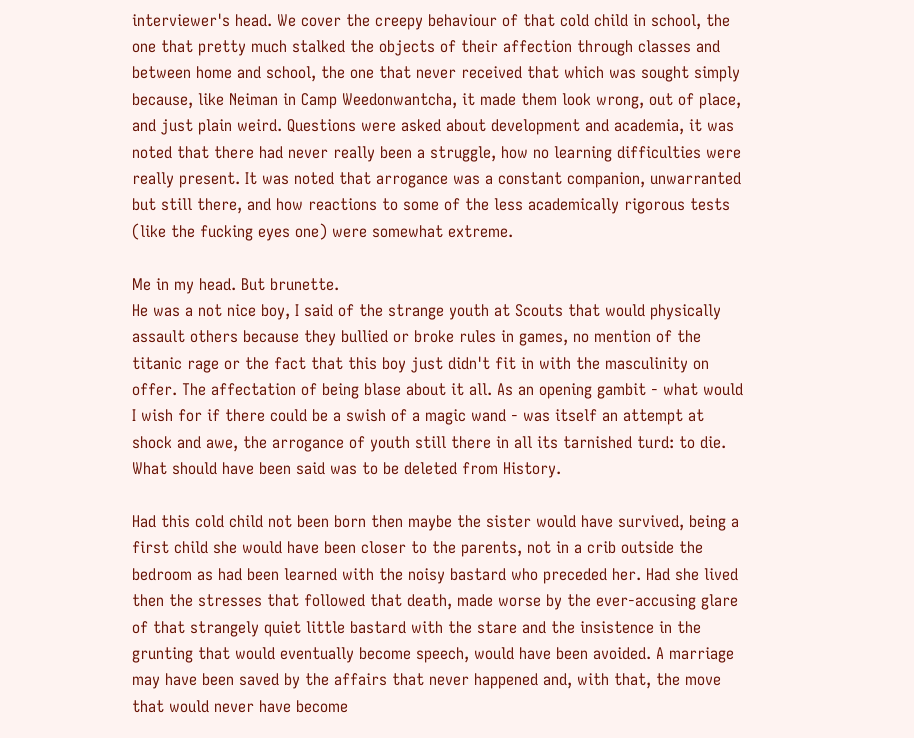interviewer's head. We cover the creepy behaviour of that cold child in school, the one that pretty much stalked the objects of their affection through classes and between home and school, the one that never received that which was sought simply because, like Neiman in Camp Weedonwantcha, it made them look wrong, out of place, and just plain weird. Questions were asked about development and academia, it was noted that there had never really been a struggle, how no learning difficulties were really present. It was noted that arrogance was a constant companion, unwarranted but still there, and how reactions to some of the less academically rigorous tests (like the fucking eyes one) were somewhat extreme.

Me in my head. But brunette.
He was a not nice boy, I said of the strange youth at Scouts that would physically assault others because they bullied or broke rules in games, no mention of the titanic rage or the fact that this boy just didn't fit in with the masculinity on offer. The affectation of being blase about it all. As an opening gambit - what would I wish for if there could be a swish of a magic wand - was itself an attempt at shock and awe, the arrogance of youth still there in all its tarnished turd: to die. What should have been said was to be deleted from History.

Had this cold child not been born then maybe the sister would have survived, being a first child she would have been closer to the parents, not in a crib outside the bedroom as had been learned with the noisy bastard who preceded her. Had she lived then the stresses that followed that death, made worse by the ever-accusing glare of that strangely quiet little bastard with the stare and the insistence in the grunting that would eventually become speech, would have been avoided. A marriage may have been saved by the affairs that never happened and, with that, the move that would never have become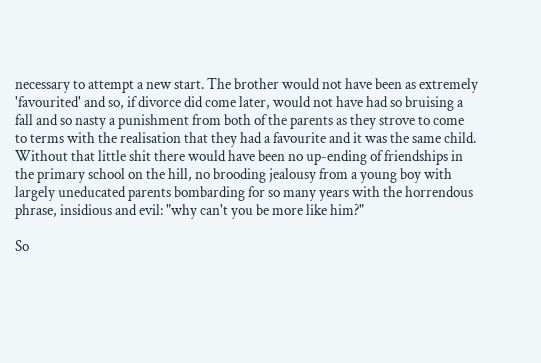necessary to attempt a new start. The brother would not have been as extremely 'favourited' and so, if divorce did come later, would not have had so bruising a fall and so nasty a punishment from both of the parents as they strove to come to terms with the realisation that they had a favourite and it was the same child. Without that little shit there would have been no up-ending of friendships in the primary school on the hill, no brooding jealousy from a young boy with largely uneducated parents bombarding for so many years with the horrendous phrase, insidious and evil: "why can't you be more like him?"

So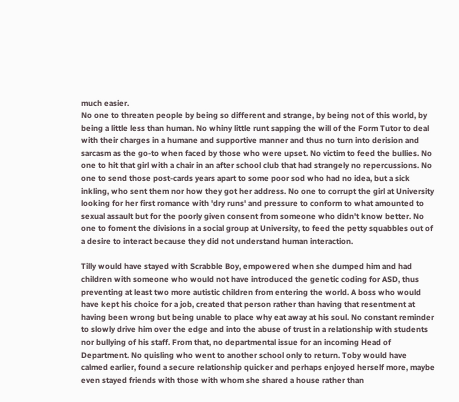much easier.
No one to threaten people by being so different and strange, by being not of this world, by being a little less than human. No whiny little runt sapping the will of the Form Tutor to deal with their charges in a humane and supportive manner and thus no turn into derision and sarcasm as the go-to when faced by those who were upset. No victim to feed the bullies. No one to hit that girl with a chair in an after school club that had strangely no repercussions. No one to send those post-cards years apart to some poor sod who had no idea, but a sick inkling, who sent them nor how they got her address. No one to corrupt the girl at University looking for her first romance with 'dry runs' and pressure to conform to what amounted to sexual assault but for the poorly given consent from someone who didn't know better. No one to foment the divisions in a social group at University, to feed the petty squabbles out of a desire to interact because they did not understand human interaction.

Tilly would have stayed with Scrabble Boy, empowered when she dumped him and had children with someone who would not have introduced the genetic coding for ASD, thus preventing at least two more autistic children from entering the world. A boss who would have kept his choice for a job, created that person rather than having that resentment at having been wrong but being unable to place why eat away at his soul. No constant reminder to slowly drive him over the edge and into the abuse of trust in a relationship with students nor bullying of his staff. From that, no departmental issue for an incoming Head of Department. No quisling who went to another school only to return. Toby would have calmed earlier, found a secure relationship quicker and perhaps enjoyed herself more, maybe even stayed friends with those with whom she shared a house rather than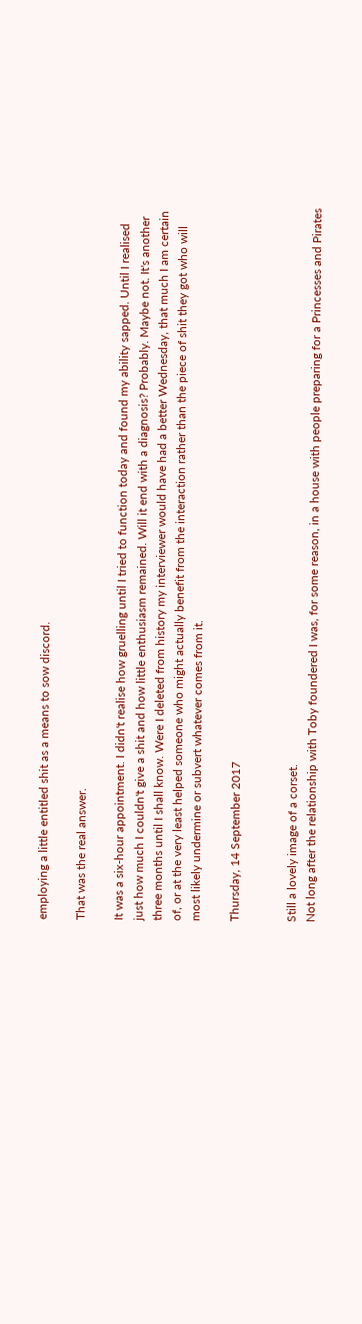employing a little entitled shit as a means to sow discord.

That was the real answer.

It was a six-hour appointment. I didn't realise how gruelling until I tried to function today and found my ability sapped. Until I realised just how much I couldn't give a shit and how little enthusiasm remained. Will it end with a diagnosis? Probably. Maybe not. It's another three months until I shall know. Were I deleted from history my interviewer would have had a better Wednesday, that much I am certain of, or at the very least helped someone who might actually benefit from the interaction rather than the piece of shit they got who will most likely undermine or subvert whatever comes from it.

Thursday, 14 September 2017


Still a lovely image of a corset.
Not long after the relationship with Toby foundered I was, for some reason, in a house with people preparing for a Princesses and Pirates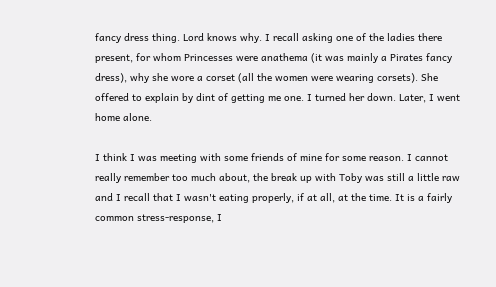fancy dress thing. Lord knows why. I recall asking one of the ladies there present, for whom Princesses were anathema (it was mainly a Pirates fancy dress), why she wore a corset (all the women were wearing corsets). She offered to explain by dint of getting me one. I turned her down. Later, I went home alone.

I think I was meeting with some friends of mine for some reason. I cannot really remember too much about, the break up with Toby was still a little raw and I recall that I wasn't eating properly, if at all, at the time. It is a fairly common stress-response, I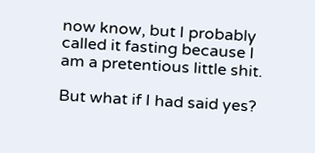now know, but I probably called it fasting because I am a pretentious little shit.

But what if I had said yes?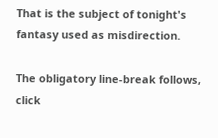That is the subject of tonight's fantasy used as misdirection.

The obligatory line-break follows, click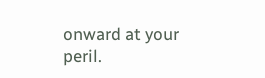onward at your peril.